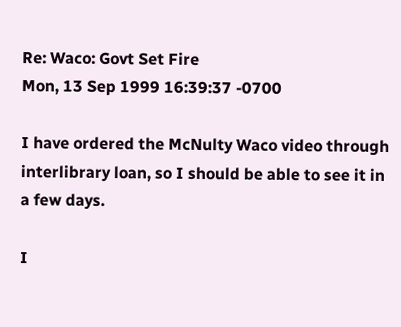Re: Waco: Govt Set Fire
Mon, 13 Sep 1999 16:39:37 -0700

I have ordered the McNulty Waco video through interlibrary loan, so I should be able to see it in a few days.

I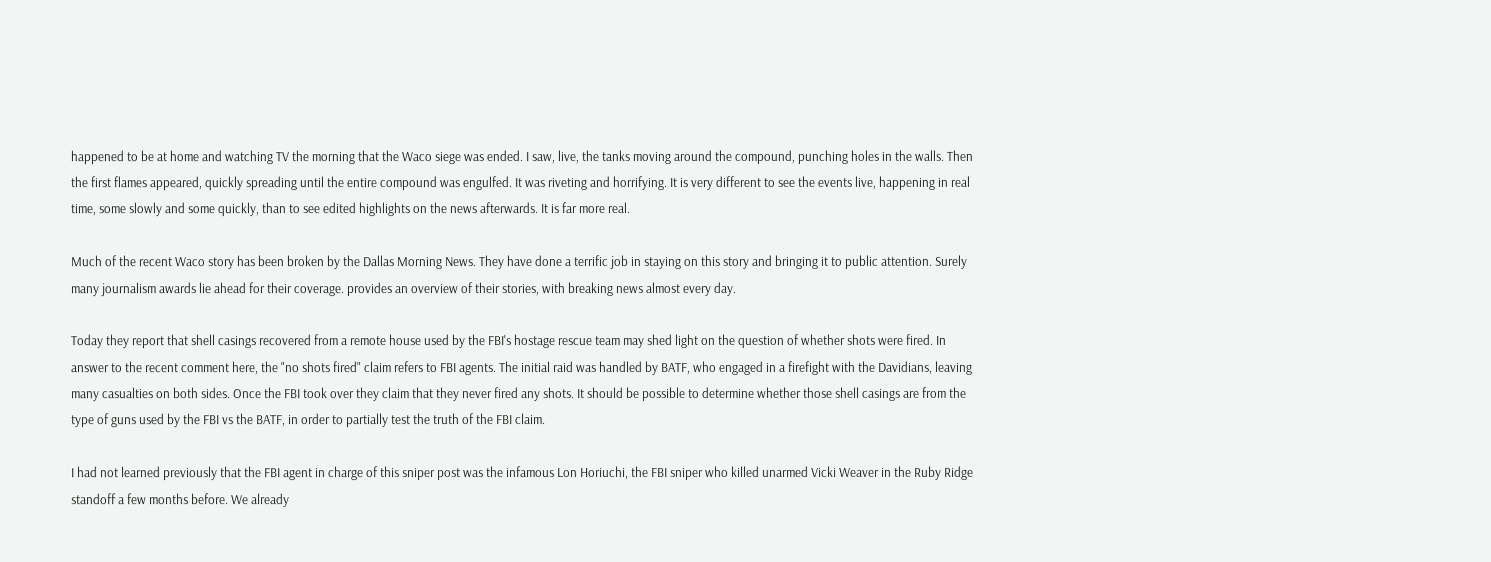happened to be at home and watching TV the morning that the Waco siege was ended. I saw, live, the tanks moving around the compound, punching holes in the walls. Then the first flames appeared, quickly spreading until the entire compound was engulfed. It was riveting and horrifying. It is very different to see the events live, happening in real time, some slowly and some quickly, than to see edited highlights on the news afterwards. It is far more real.

Much of the recent Waco story has been broken by the Dallas Morning News. They have done a terrific job in staying on this story and bringing it to public attention. Surely many journalism awards lie ahead for their coverage. provides an overview of their stories, with breaking news almost every day.

Today they report that shell casings recovered from a remote house used by the FBI's hostage rescue team may shed light on the question of whether shots were fired. In answer to the recent comment here, the "no shots fired" claim refers to FBI agents. The initial raid was handled by BATF, who engaged in a firefight with the Davidians, leaving many casualties on both sides. Once the FBI took over they claim that they never fired any shots. It should be possible to determine whether those shell casings are from the type of guns used by the FBI vs the BATF, in order to partially test the truth of the FBI claim.

I had not learned previously that the FBI agent in charge of this sniper post was the infamous Lon Horiuchi, the FBI sniper who killed unarmed Vicki Weaver in the Ruby Ridge standoff a few months before. We already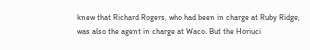knew that Richard Rogers, who had been in charge at Ruby Ridge, was also the agent in charge at Waco. But the Horiuci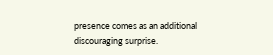presence comes as an additional discouraging surprise.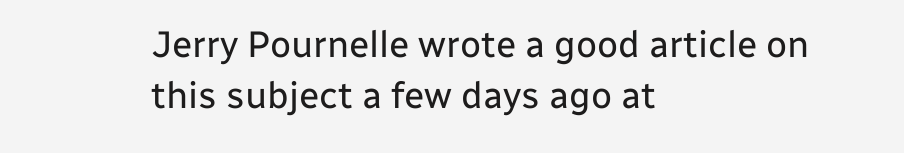Jerry Pournelle wrote a good article on this subject a few days ago at